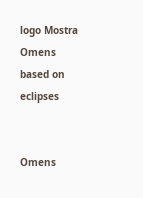logo Mostra
Omens based on eclipses


Omens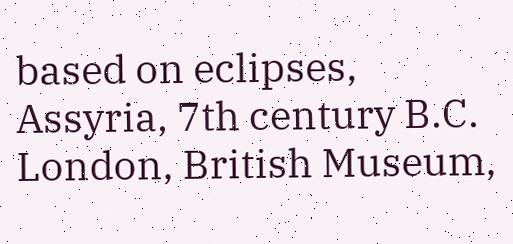based on eclipses, Assyria, 7th century B.C.
London, British Museum,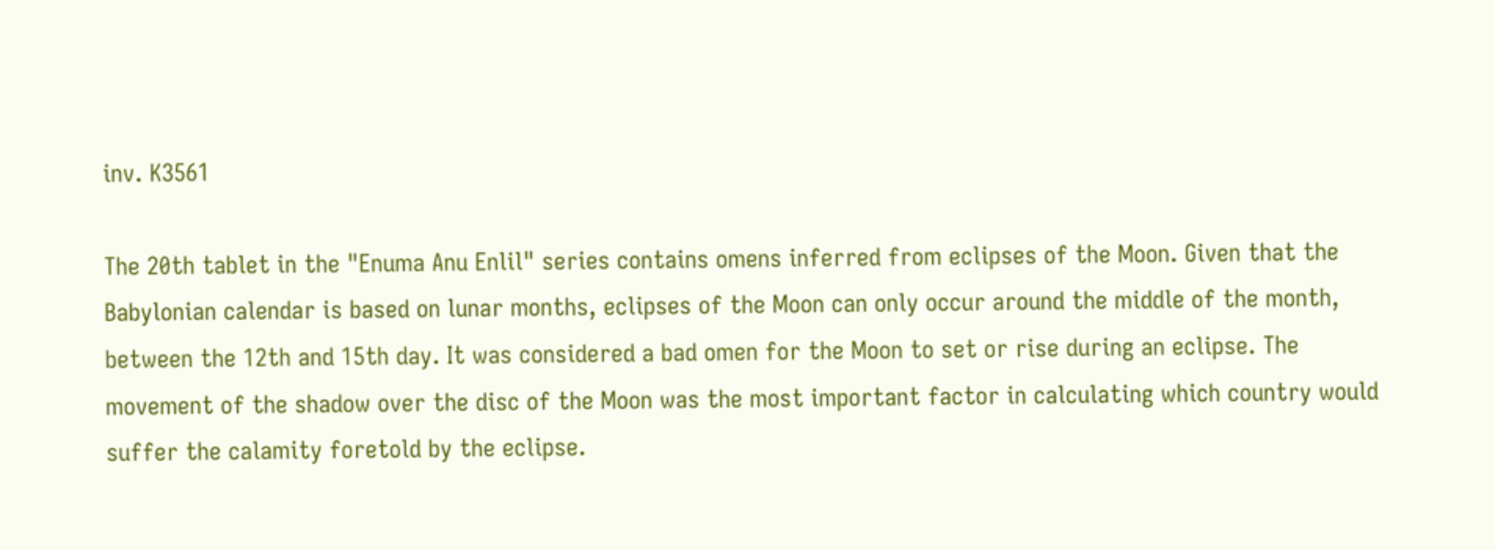inv. K3561

The 20th tablet in the "Enuma Anu Enlil" series contains omens inferred from eclipses of the Moon. Given that the Babylonian calendar is based on lunar months, eclipses of the Moon can only occur around the middle of the month, between the 12th and 15th day. It was considered a bad omen for the Moon to set or rise during an eclipse. The movement of the shadow over the disc of the Moon was the most important factor in calculating which country would suffer the calamity foretold by the eclipse.